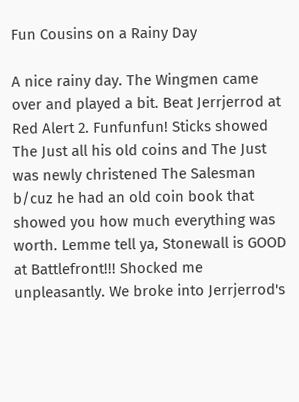Fun Cousins on a Rainy Day

A nice rainy day. The Wingmen came over and played a bit. Beat Jerrjerrod at Red Alert 2. Funfunfun! Sticks showed The Just all his old coins and The Just was newly christened The Salesman b/cuz he had an old coin book that showed you how much everything was worth. Lemme tell ya, Stonewall is GOOD at Battlefront!!! Shocked me unpleasantly. We broke into Jerrjerrod's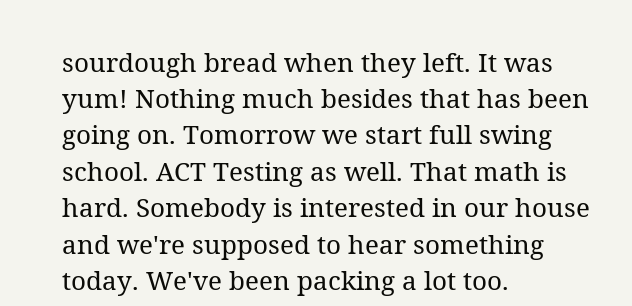sourdough bread when they left. It was yum! Nothing much besides that has been going on. Tomorrow we start full swing school. ACT Testing as well. That math is hard. Somebody is interested in our house and we're supposed to hear something today. We've been packing a lot too.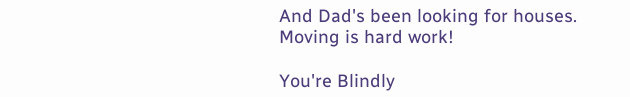And Dad's been looking for houses. Moving is hard work!

You're Blindly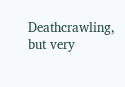Deathcrawling, but very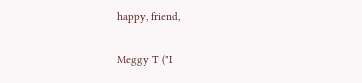happy, friend,

Meggy T ("I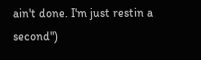ain't done. I'm just restin a second")